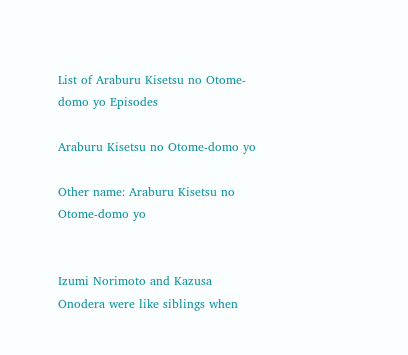List of Araburu Kisetsu no Otome-domo yo Episodes

Araburu Kisetsu no Otome-domo yo

Other name: Araburu Kisetsu no Otome-domo yo


Izumi Norimoto and Kazusa Onodera were like siblings when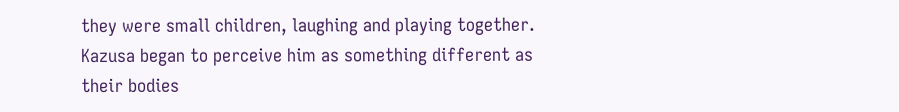they were small children, laughing and playing together. Kazusa began to perceive him as something different as their bodies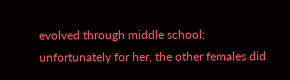evolved through middle school; unfortunately for her, the other females did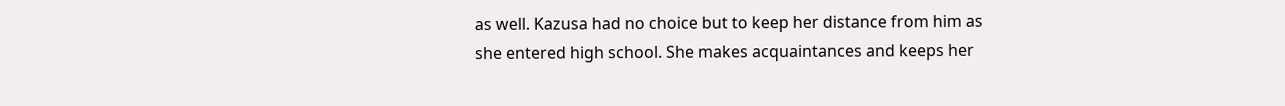as well. Kazusa had no choice but to keep her distance from him as she entered high school. She makes acquaintances and keeps her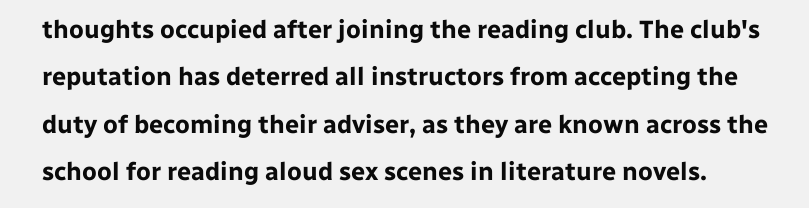thoughts occupied after joining the reading club. The club's reputation has deterred all instructors from accepting the duty of becoming their adviser, as they are known across the school for reading aloud sex scenes in literature novels.